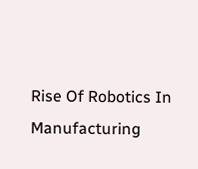Rise Of Robotics In Manufacturing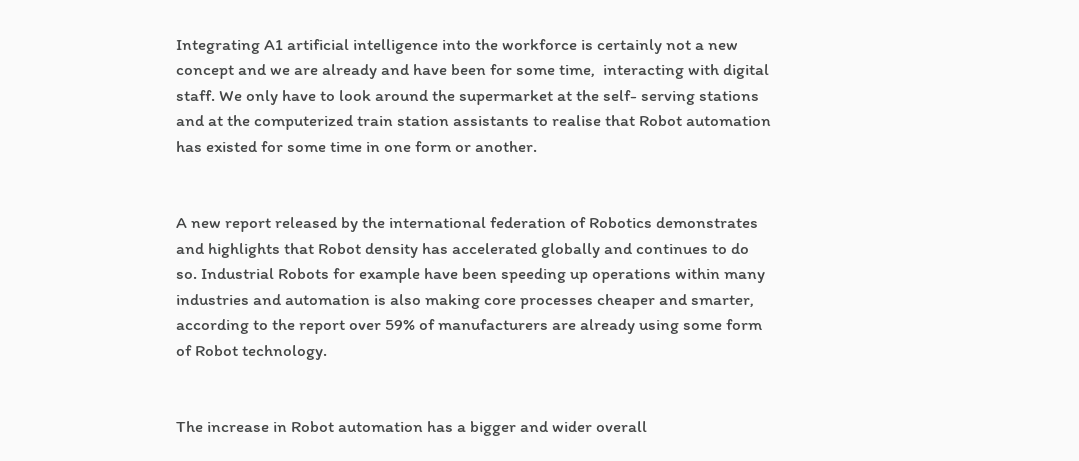Integrating A1 artificial intelligence into the workforce is certainly not a new concept and we are already and have been for some time,  interacting with digital staff. We only have to look around the supermarket at the self- serving stations and at the computerized train station assistants to realise that Robot automation has existed for some time in one form or another.


A new report released by the international federation of Robotics demonstrates and highlights that Robot density has accelerated globally and continues to do so. Industrial Robots for example have been speeding up operations within many industries and automation is also making core processes cheaper and smarter, according to the report over 59% of manufacturers are already using some form of Robot technology.


The increase in Robot automation has a bigger and wider overall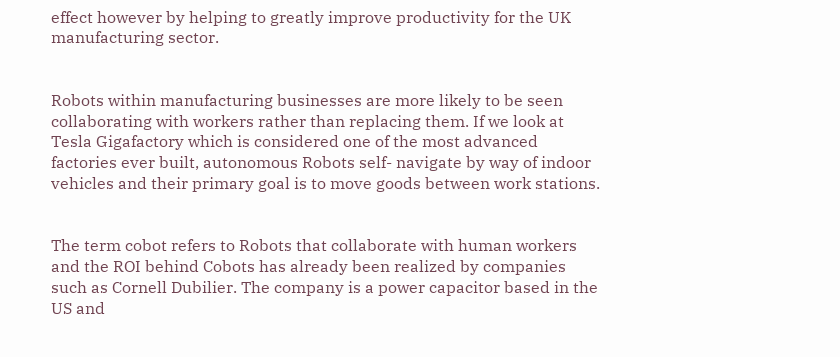effect however by helping to greatly improve productivity for the UK manufacturing sector.


Robots within manufacturing businesses are more likely to be seen collaborating with workers rather than replacing them. If we look at Tesla Gigafactory which is considered one of the most advanced factories ever built, autonomous Robots self- navigate by way of indoor vehicles and their primary goal is to move goods between work stations.


The term cobot refers to Robots that collaborate with human workers and the ROI behind Cobots has already been realized by companies such as Cornell Dubilier. The company is a power capacitor based in the US and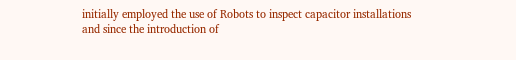initially employed the use of Robots to inspect capacitor installations and since the introduction of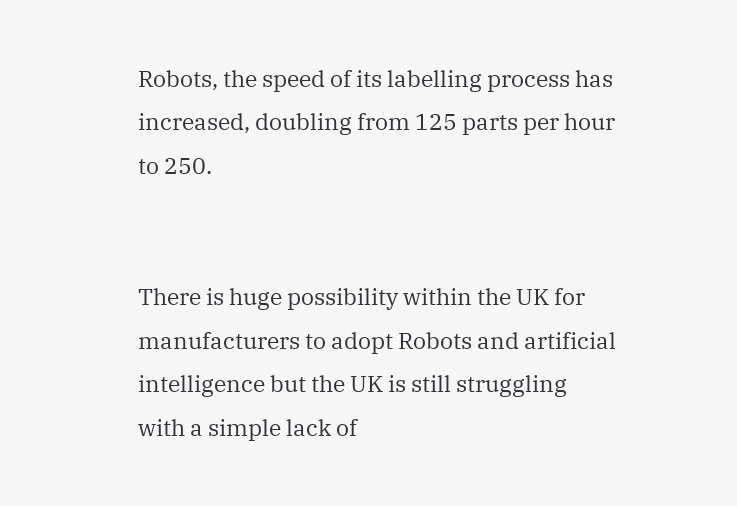Robots, the speed of its labelling process has increased, doubling from 125 parts per hour to 250.


There is huge possibility within the UK for manufacturers to adopt Robots and artificial intelligence but the UK is still struggling with a simple lack of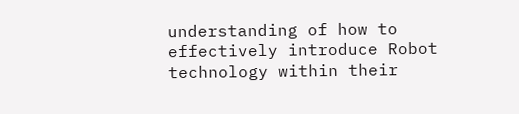understanding of how to effectively introduce Robot technology within their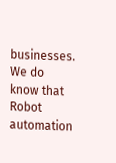businesses.  We do know that Robot automation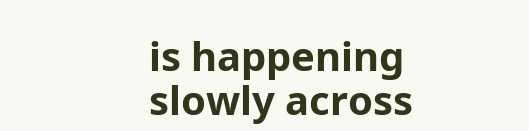is happening slowly across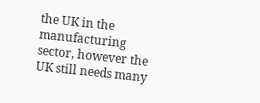the UK in the manufacturing sector, however the UK still needs many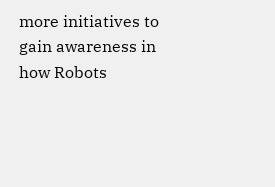more initiatives to gain awareness in how Robots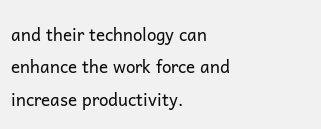and their technology can enhance the work force and increase productivity.